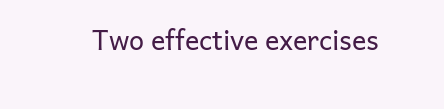Two effective exercises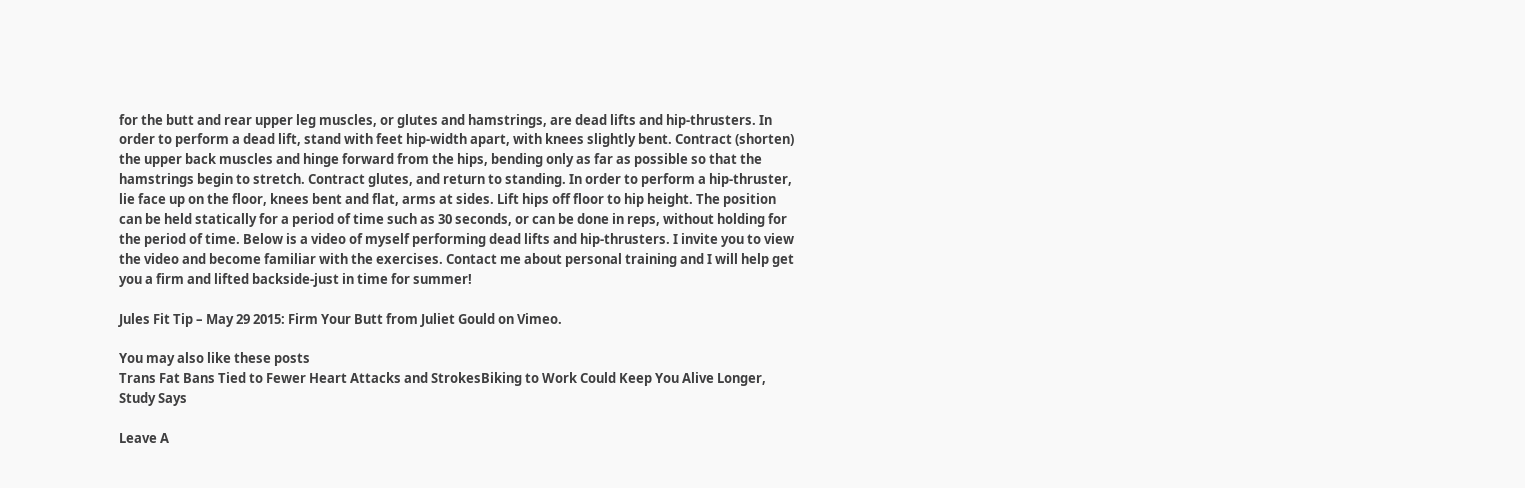for the butt and rear upper leg muscles, or glutes and hamstrings, are dead lifts and hip-thrusters. In order to perform a dead lift, stand with feet hip-width apart, with knees slightly bent. Contract (shorten) the upper back muscles and hinge forward from the hips, bending only as far as possible so that the hamstrings begin to stretch. Contract glutes, and return to standing. In order to perform a hip-thruster, lie face up on the floor, knees bent and flat, arms at sides. Lift hips off floor to hip height. The position can be held statically for a period of time such as 30 seconds, or can be done in reps, without holding for the period of time. Below is a video of myself performing dead lifts and hip-thrusters. I invite you to view the video and become familiar with the exercises. Contact me about personal training and I will help get you a firm and lifted backside-just in time for summer!

Jules Fit Tip – May 29 2015: Firm Your Butt from Juliet Gould on Vimeo.

You may also like these posts
Trans Fat Bans Tied to Fewer Heart Attacks and StrokesBiking to Work Could Keep You Alive Longer, Study Says

Leave A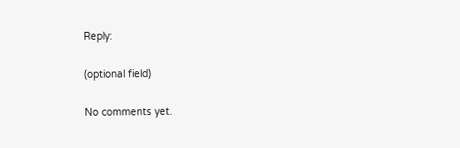Reply:

(optional field)

No comments yet.